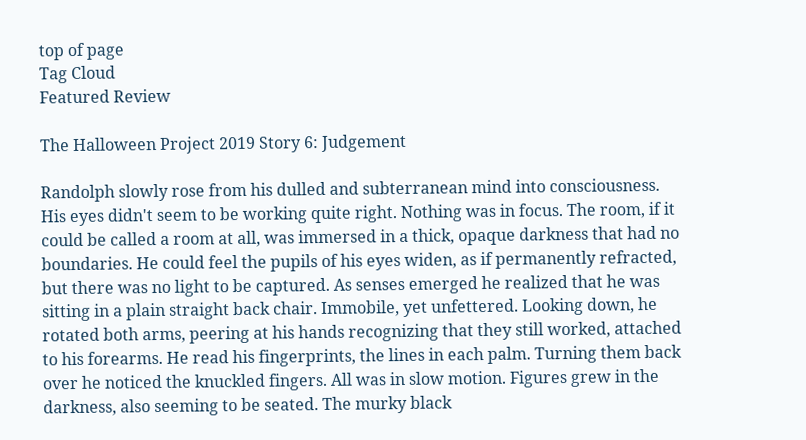top of page
Tag Cloud
Featured Review

The Halloween Project 2019 Story 6: Judgement

Randolph slowly rose from his dulled and subterranean mind into consciousness. His eyes didn't seem to be working quite right. Nothing was in focus. The room, if it could be called a room at all, was immersed in a thick, opaque darkness that had no boundaries. He could feel the pupils of his eyes widen, as if permanently refracted, but there was no light to be captured. As senses emerged he realized that he was sitting in a plain straight back chair. Immobile, yet unfettered. Looking down, he rotated both arms, peering at his hands recognizing that they still worked, attached to his forearms. He read his fingerprints, the lines in each palm. Turning them back over he noticed the knuckled fingers. All was in slow motion. Figures grew in the darkness, also seeming to be seated. The murky black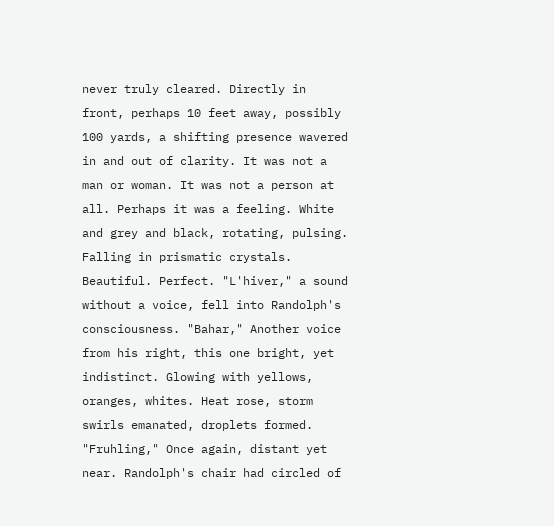never truly cleared. Directly in front, perhaps 10 feet away, possibly 100 yards, a shifting presence wavered in and out of clarity. It was not a man or woman. It was not a person at all. Perhaps it was a feeling. White and grey and black, rotating, pulsing. Falling in prismatic crystals. Beautiful. Perfect. "L'hiver," a sound without a voice, fell into Randolph's consciousness. "Bahar," Another voice from his right, this one bright, yet indistinct. Glowing with yellows, oranges, whites. Heat rose, storm swirls emanated, droplets formed. "Fruhling," Once again, distant yet near. Randolph's chair had circled of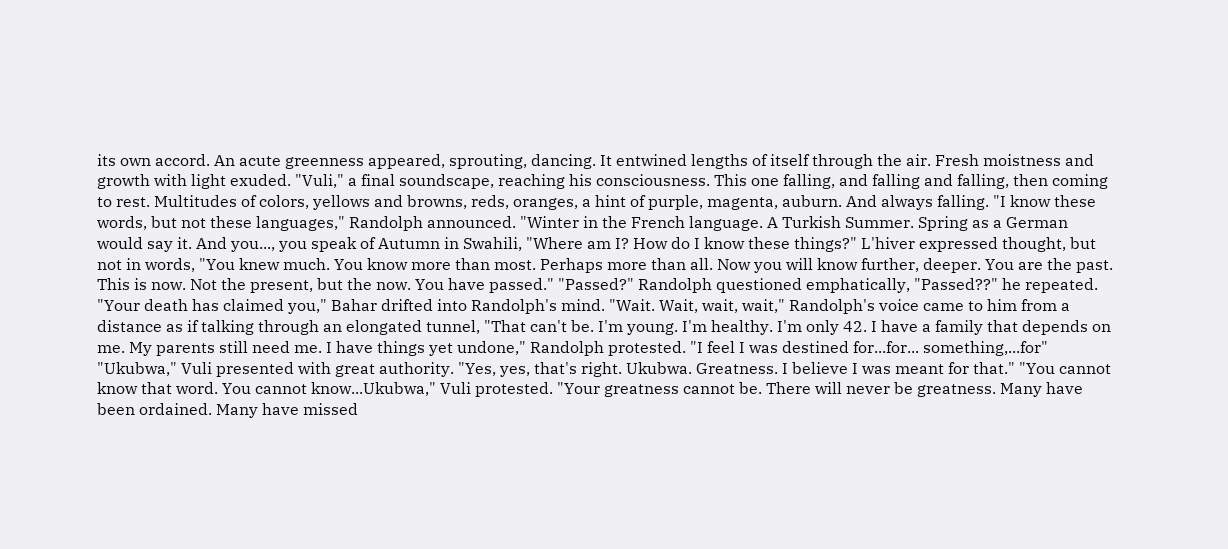its own accord. An acute greenness appeared, sprouting, dancing. It entwined lengths of itself through the air. Fresh moistness and growth with light exuded. "Vuli," a final soundscape, reaching his consciousness. This one falling, and falling and falling, then coming to rest. Multitudes of colors, yellows and browns, reds, oranges, a hint of purple, magenta, auburn. And always falling. "I know these words, but not these languages," Randolph announced. "Winter in the French language. A Turkish Summer. Spring as a German would say it. And you..., you speak of Autumn in Swahili, "Where am I? How do I know these things?" L'hiver expressed thought, but not in words, "You knew much. You know more than most. Perhaps more than all. Now you will know further, deeper. You are the past. This is now. Not the present, but the now. You have passed." "Passed?" Randolph questioned emphatically, "Passed??" he repeated. "Your death has claimed you," Bahar drifted into Randolph's mind. "Wait. Wait, wait, wait," Randolph's voice came to him from a distance as if talking through an elongated tunnel, "That can't be. I'm young. I'm healthy. I'm only 42. I have a family that depends on me. My parents still need me. I have things yet undone," Randolph protested. "I feel I was destined for...for... something,...for" "Ukubwa," Vuli presented with great authority. "Yes, yes, that's right. Ukubwa. Greatness. I believe I was meant for that." "You cannot know that word. You cannot know...Ukubwa," Vuli protested. "Your greatness cannot be. There will never be greatness. Many have been ordained. Many have missed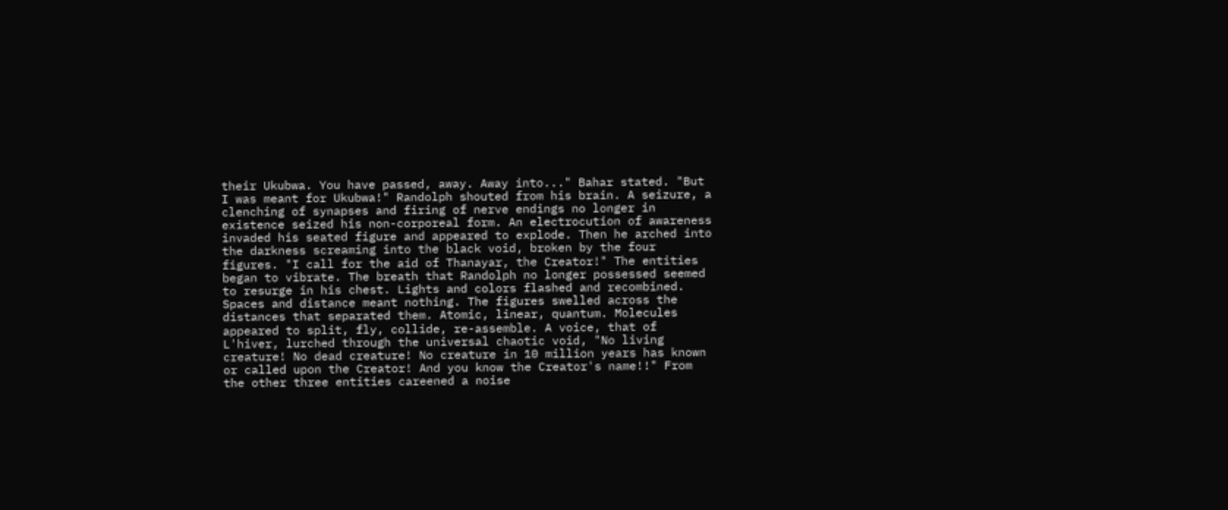their Ukubwa. You have passed, away. Away into..." Bahar stated. "But I was meant for Ukubwa!" Randolph shouted from his brain. A seizure, a clenching of synapses and firing of nerve endings no longer in existence seized his non-corporeal form. An electrocution of awareness invaded his seated figure and appeared to explode. Then he arched into the darkness screaming into the black void, broken by the four figures. "I call for the aid of Thanayar, the Creator!" The entities began to vibrate. The breath that Randolph no longer possessed seemed to resurge in his chest. Lights and colors flashed and recombined. Spaces and distance meant nothing. The figures swelled across the distances that separated them. Atomic, linear, quantum. Molecules appeared to split, fly, collide, re-assemble. A voice, that of L'hiver, lurched through the universal chaotic void, "No living creature! No dead creature! No creature in 10 million years has known or called upon the Creator! And you know the Creator's name!!" From the other three entities careened a noise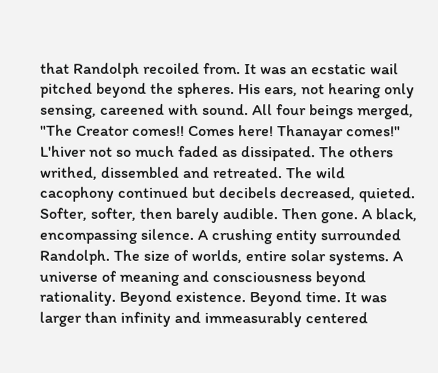that Randolph recoiled from. It was an ecstatic wail pitched beyond the spheres. His ears, not hearing only sensing, careened with sound. All four beings merged, "The Creator comes!! Comes here! Thanayar comes!" L'hiver not so much faded as dissipated. The others writhed, dissembled and retreated. The wild cacophony continued but decibels decreased, quieted. Softer, softer, then barely audible. Then gone. A black, encompassing silence. A crushing entity surrounded Randolph. The size of worlds, entire solar systems. A universe of meaning and consciousness beyond rationality. Beyond existence. Beyond time. It was larger than infinity and immeasurably centered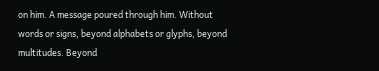on him. A message poured through him. Without words or signs, beyond alphabets or glyphs, beyond multitudes. Beyond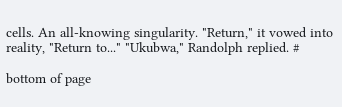cells. An all-knowing singularity. "Return," it vowed into reality, "Return to..." "Ukubwa," Randolph replied. #

bottom of page